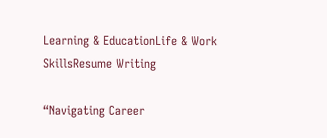Learning & EducationLife & Work SkillsResume Writing

“Navigating Career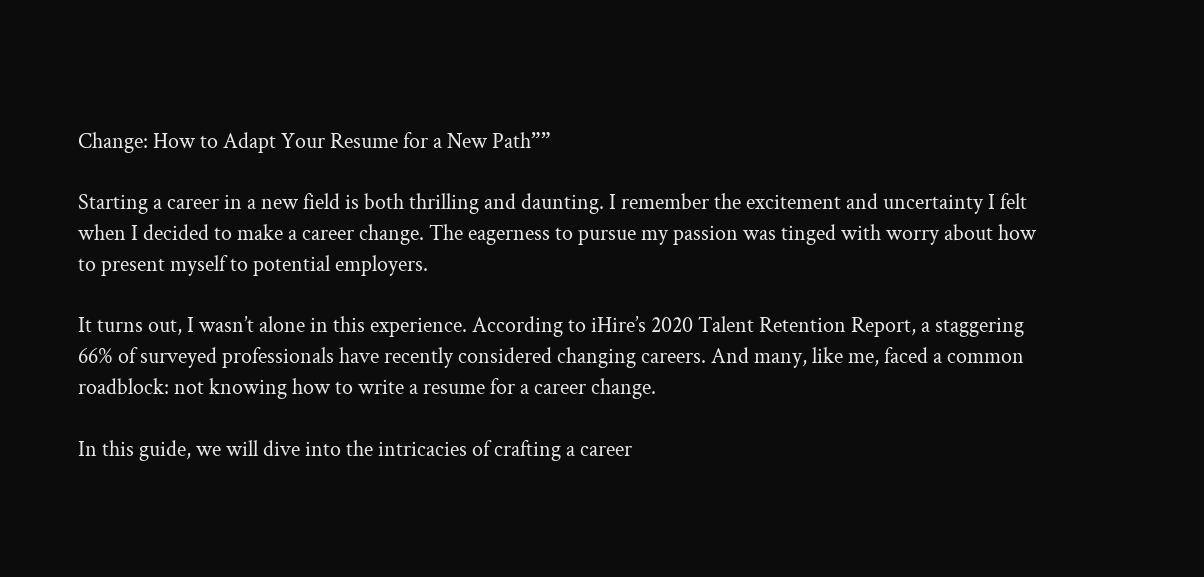Change: How to Adapt Your Resume for a New Path””

Starting a career in a new field is both thrilling and daunting. I remember the excitement and uncertainty I felt when I decided to make a career change. The eagerness to pursue my passion was tinged with worry about how to present myself to potential employers.

It turns out, I wasn’t alone in this experience. According to iHire’s 2020 Talent Retention Report, a staggering 66% of surveyed professionals have recently considered changing careers. And many, like me, faced a common roadblock: not knowing how to write a resume for a career change.

In this guide, we will dive into the intricacies of crafting a career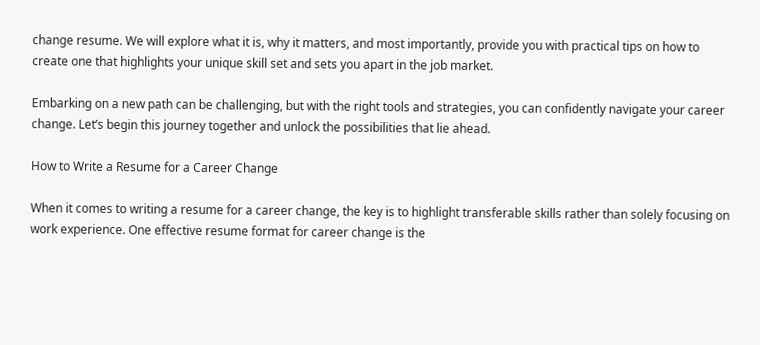change resume. We will explore what it is, why it matters, and most importantly, provide you with practical tips on how to create one that highlights your unique skill set and sets you apart in the job market.

Embarking on a new path can be challenging, but with the right tools and strategies, you can confidently navigate your career change. Let’s begin this journey together and unlock the possibilities that lie ahead.

How to Write a Resume for a Career Change

When it comes to writing a resume for a career change, the key is to highlight transferable skills rather than solely focusing on work experience. One effective resume format for career change is the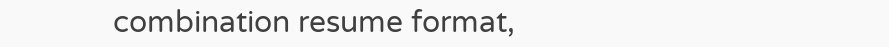combination resume format,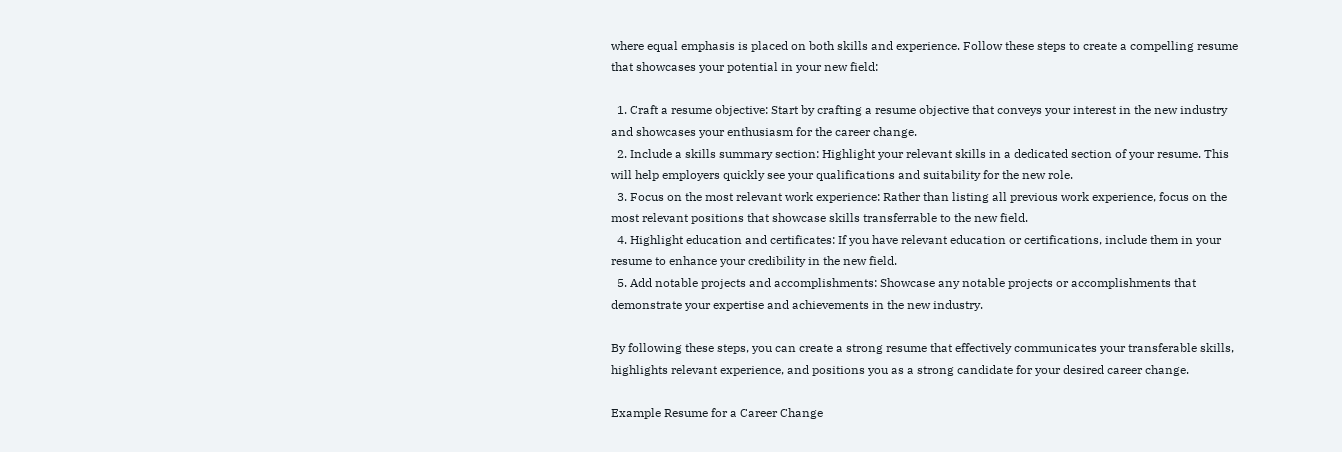where equal emphasis is placed on both skills and experience. Follow these steps to create a compelling resume that showcases your potential in your new field:

  1. Craft a resume objective: Start by crafting a resume objective that conveys your interest in the new industry and showcases your enthusiasm for the career change.
  2. Include a skills summary section: Highlight your relevant skills in a dedicated section of your resume. This will help employers quickly see your qualifications and suitability for the new role.
  3. Focus on the most relevant work experience: Rather than listing all previous work experience, focus on the most relevant positions that showcase skills transferrable to the new field.
  4. Highlight education and certificates: If you have relevant education or certifications, include them in your resume to enhance your credibility in the new field.
  5. Add notable projects and accomplishments: Showcase any notable projects or accomplishments that demonstrate your expertise and achievements in the new industry.

By following these steps, you can create a strong resume that effectively communicates your transferable skills, highlights relevant experience, and positions you as a strong candidate for your desired career change.

Example Resume for a Career Change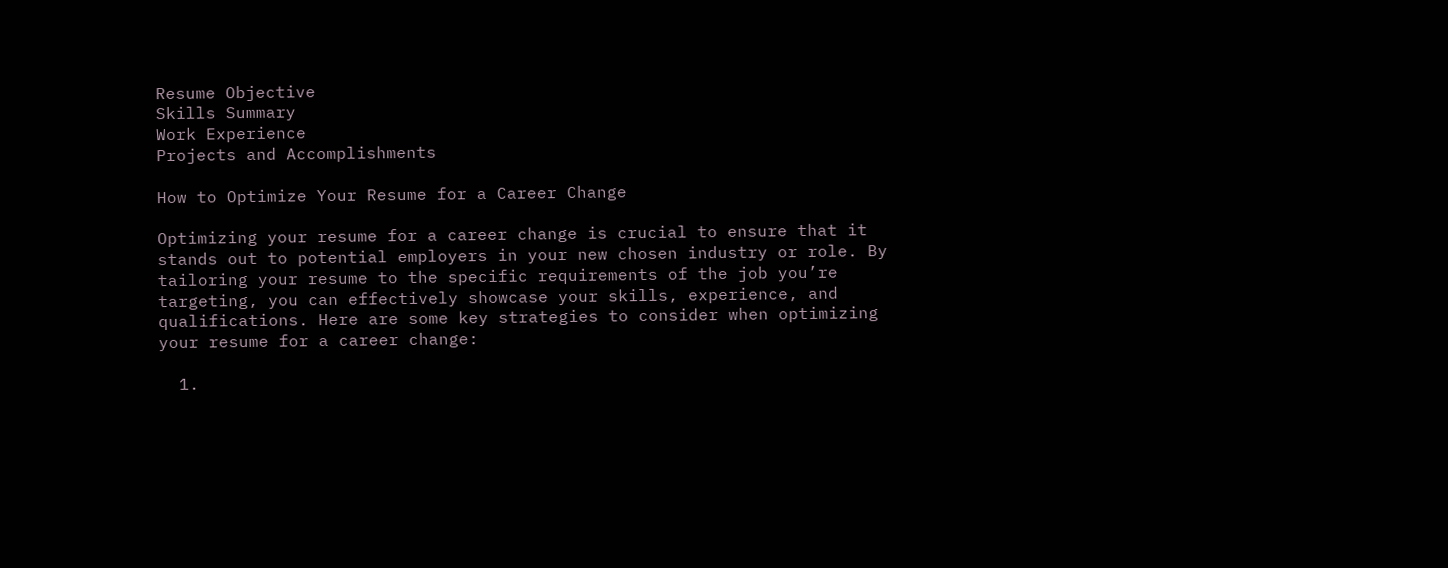Resume Objective
Skills Summary
Work Experience
Projects and Accomplishments

How to Optimize Your Resume for a Career Change

Optimizing your resume for a career change is crucial to ensure that it stands out to potential employers in your new chosen industry or role. By tailoring your resume to the specific requirements of the job you’re targeting, you can effectively showcase your skills, experience, and qualifications. Here are some key strategies to consider when optimizing your resume for a career change:

  1.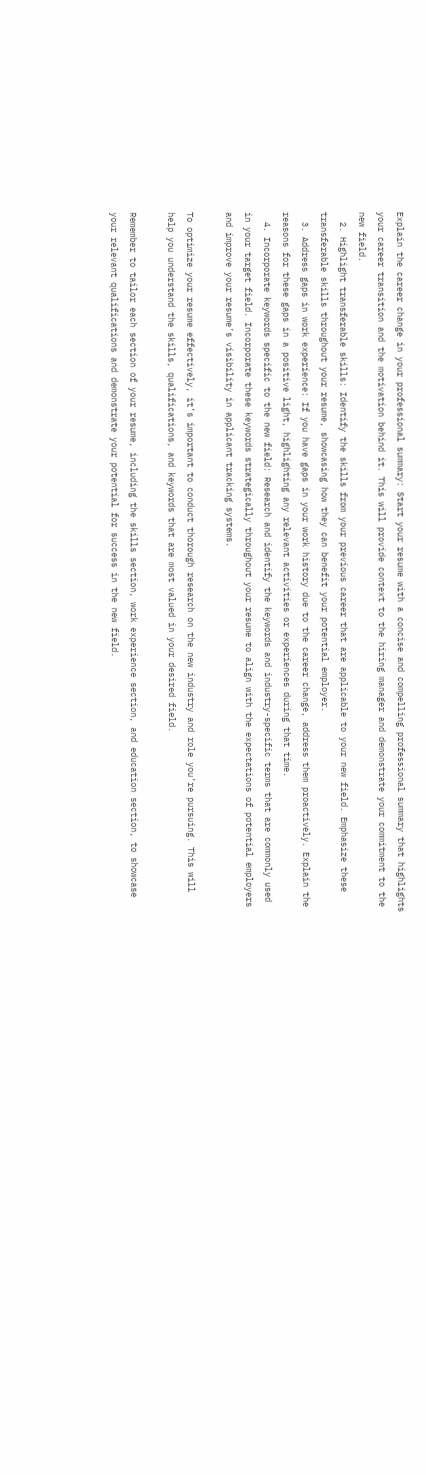Explain the career change in your professional summary: Start your resume with a concise and compelling professional summary that highlights your career transition and the motivation behind it. This will provide context to the hiring manager and demonstrate your commitment to the new field.
  2. Highlight transferable skills: Identify the skills from your previous career that are applicable to your new field. Emphasize these transferable skills throughout your resume, showcasing how they can benefit your potential employer.
  3. Address gaps in work experience: If you have gaps in your work history due to the career change, address them proactively. Explain the reasons for these gaps in a positive light, highlighting any relevant activities or experiences during that time.
  4. Incorporate keywords specific to the new field: Research and identify the keywords and industry-specific terms that are commonly used in your target field. Incorporate these keywords strategically throughout your resume to align with the expectations of potential employers and improve your resume’s visibility in applicant tracking systems.

To optimize your resume effectively, it’s important to conduct thorough research on the new industry and role you’re pursuing. This will help you understand the skills, qualifications, and keywords that are most valued in your desired field.

Remember to tailor each section of your resume, including the skills section, work experience section, and education section, to showcase your relevant qualifications and demonstrate your potential for success in the new field.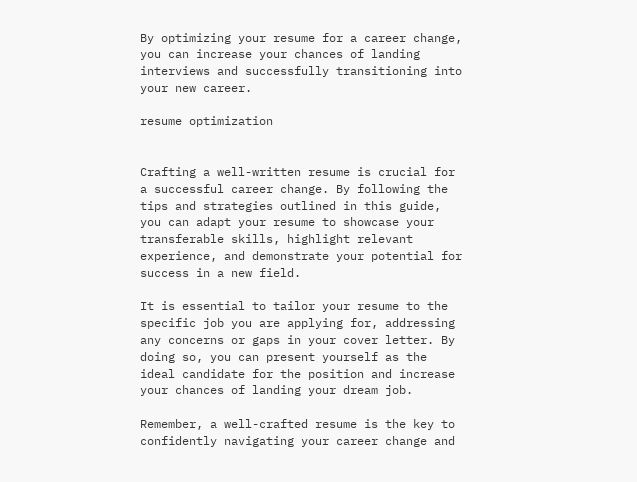By optimizing your resume for a career change, you can increase your chances of landing interviews and successfully transitioning into your new career.

resume optimization


Crafting a well-written resume is crucial for a successful career change. By following the tips and strategies outlined in this guide, you can adapt your resume to showcase your transferable skills, highlight relevant experience, and demonstrate your potential for success in a new field.

It is essential to tailor your resume to the specific job you are applying for, addressing any concerns or gaps in your cover letter. By doing so, you can present yourself as the ideal candidate for the position and increase your chances of landing your dream job.

Remember, a well-crafted resume is the key to confidently navigating your career change and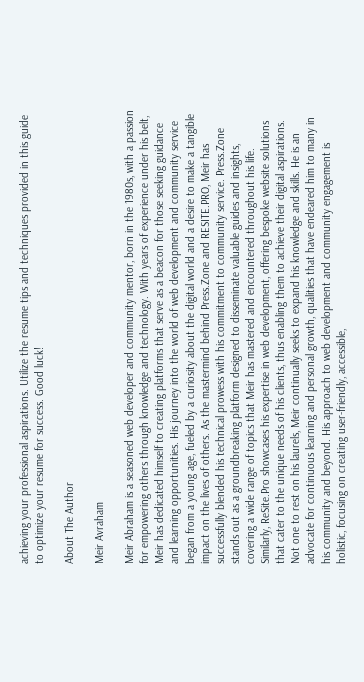achieving your professional aspirations. Utilize the resume tips and techniques provided in this guide to optimize your resume for success. Good luck!

About The Author

Meir Avraham

Meir Abraham is a seasoned web developer and community mentor, born in the 1980s, with a passion for empowering others through knowledge and technology. With years of experience under his belt, Meir has dedicated himself to creating platforms that serve as a beacon for those seeking guidance and learning opportunities. His journey into the world of web development and community service began from a young age, fueled by a curiosity about the digital world and a desire to make a tangible impact on the lives of others. As the mastermind behind Press.Zone and RESITE.PRO, Meir has successfully blended his technical prowess with his commitment to community service. Press.Zone stands out as a groundbreaking platform designed to disseminate valuable guides and insights, covering a wide range of topics that Meir has mastered and encountered throughout his life. Similarly, ReSite.Pro showcases his expertise in web development, offering bespoke website solutions that cater to the unique needs of his clients, thus enabling them to achieve their digital aspirations. Not one to rest on his laurels, Meir continually seeks to expand his knowledge and skills. He is an advocate for continuous learning and personal growth, qualities that have endeared him to many in his community and beyond. His approach to web development and community engagement is holistic, focusing on creating user-friendly, accessible,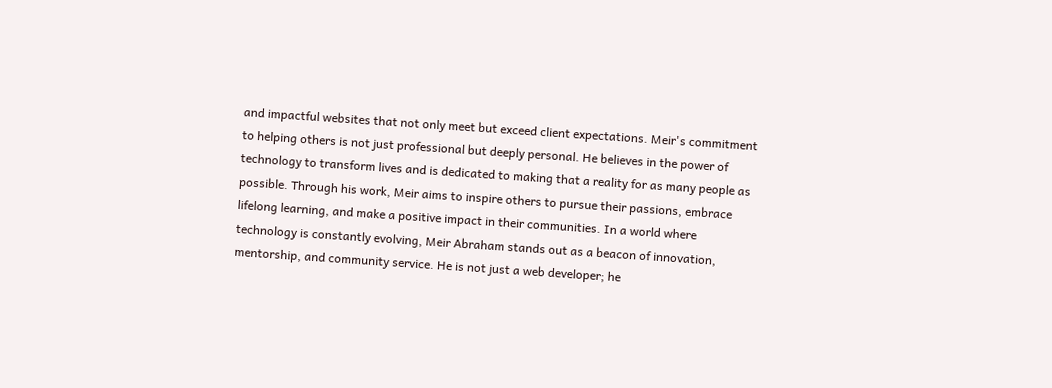and impactful websites that not only meet but exceed client expectations. Meir's commitment to helping others is not just professional but deeply personal. He believes in the power of technology to transform lives and is dedicated to making that a reality for as many people as possible. Through his work, Meir aims to inspire others to pursue their passions, embrace lifelong learning, and make a positive impact in their communities. In a world where technology is constantly evolving, Meir Abraham stands out as a beacon of innovation, mentorship, and community service. He is not just a web developer; he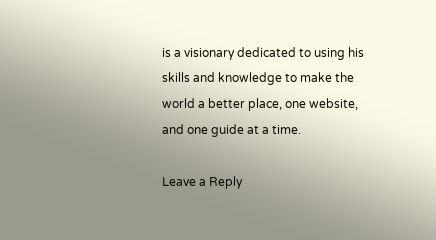is a visionary dedicated to using his skills and knowledge to make the world a better place, one website, and one guide at a time.

Leave a Reply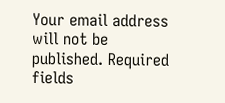Your email address will not be published. Required fields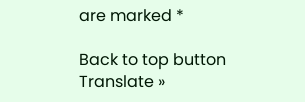are marked *

Back to top button
Translate »